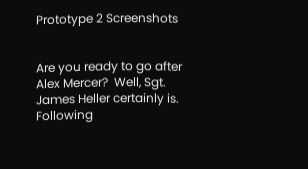Prototype 2 Screenshots


Are you ready to go after Alex Mercer?  Well, Sgt. James Heller certainly is.  Following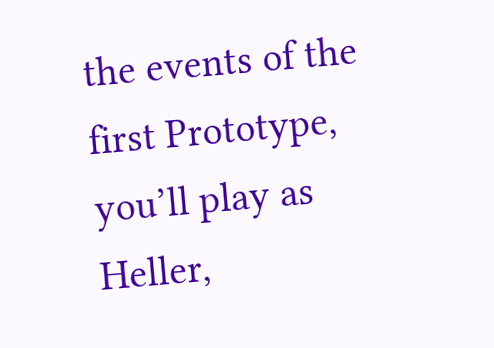the events of the first Prototype, you’ll play as Heller,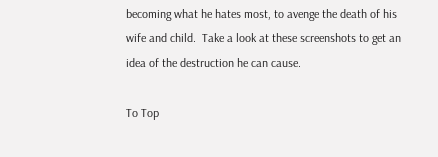becoming what he hates most, to avenge the death of his wife and child.  Take a look at these screenshots to get an idea of the destruction he can cause.

To Top